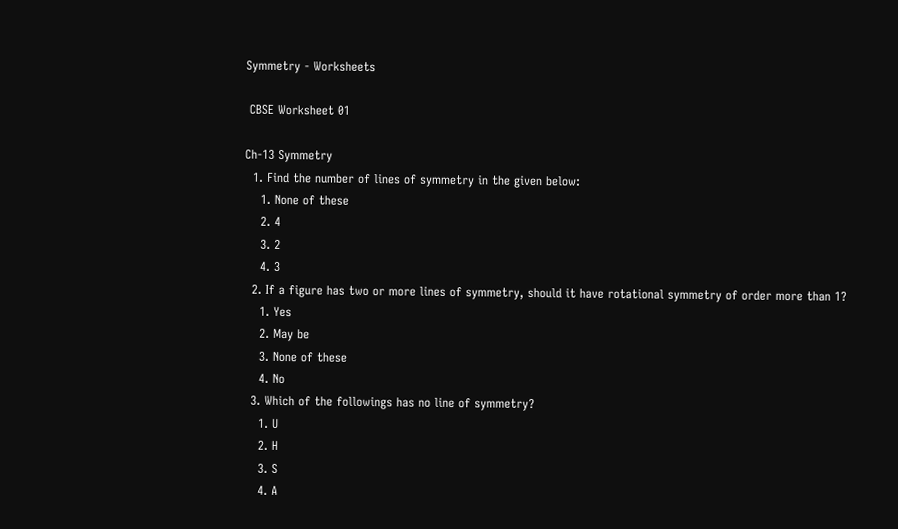Symmetry - Worksheets

 CBSE Worksheet 01

Ch-13 Symmetry
  1. Find the number of lines of symmetry in the given below:
    1. None of these
    2. 4
    3. 2
    4. 3
  2. If a figure has two or more lines of symmetry, should it have rotational symmetry of order more than 1?
    1. Yes
    2. May be
    3. None of these
    4. No
  3. Which of the followings has no line of symmetry?
    1. U
    2. H
    3. S
    4. A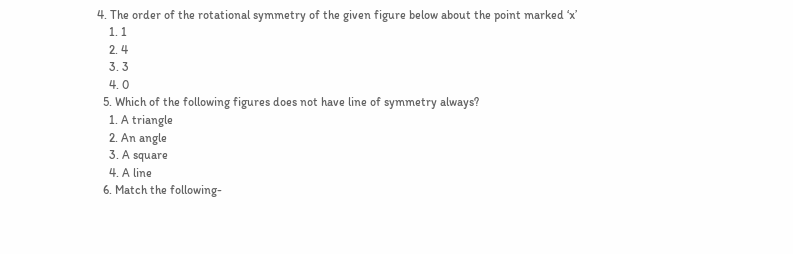4. The order of the rotational symmetry of the given figure below about the point marked ‘x’
    1. 1
    2. 4
    3. 3
    4. 0
  5. Which of the following figures does not have line of symmetry always?
    1. A triangle
    2. An angle
    3. A square
    4. A line
  6. Match the following-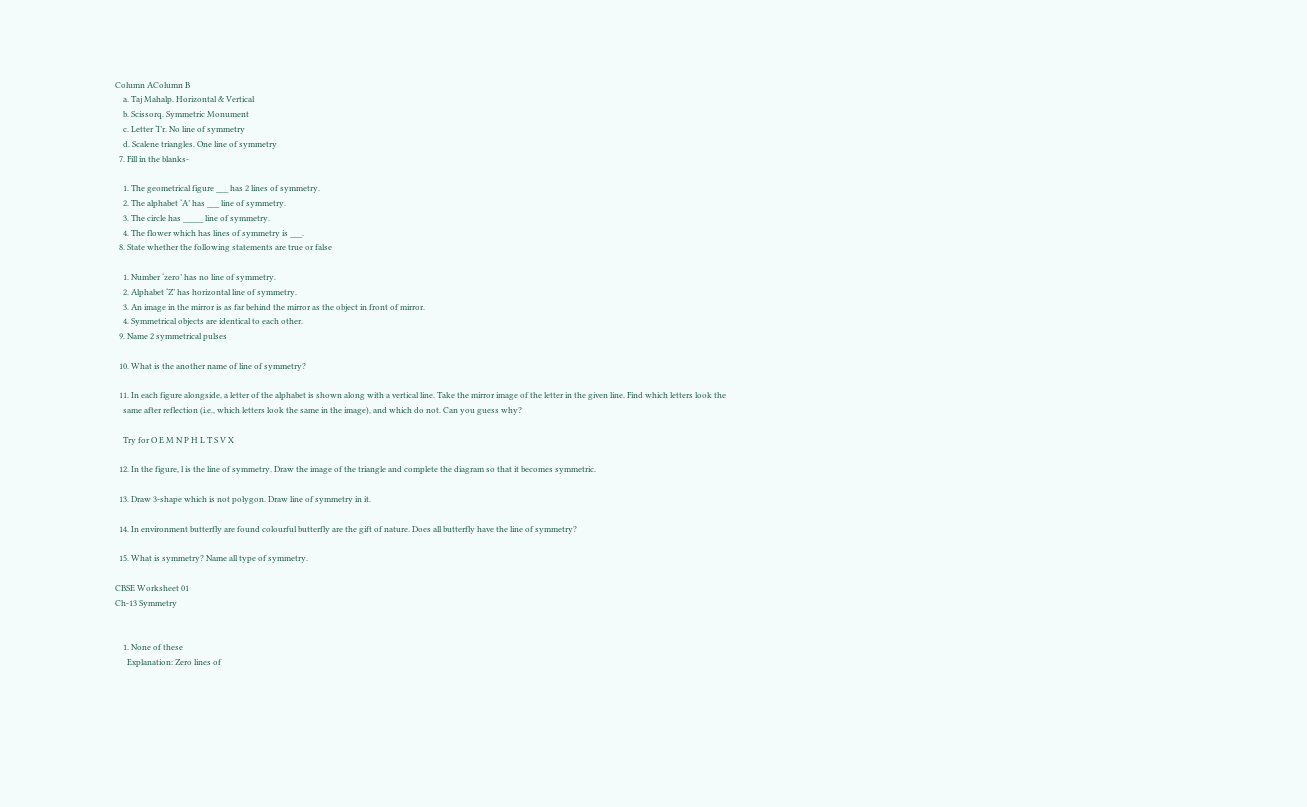Column AColumn B
    a. Taj Mahalp. Horizontal & Vertical
    b. Scissorq. Symmetric Monument
    c. Letter ‘I’r. No line of symmetry
    d. Scalene triangles. One line of symmetry
  7. Fill in the blanks-

    1. The geometrical figure ___ has 2 lines of symmetry.
    2. The alphabet ‘A’ has ___ line of symmetry.
    3. The circle has _____ line of symmetry.
    4. The flower which has lines of symmetry is ___.
  8. State whether the following statements are true or false

    1. Number ‘zero’ has no line of symmetry.
    2. Alphabet ‘Z’ has horizontal line of symmetry.
    3. An image in the mirror is as far behind the mirror as the object in front of mirror.
    4. Symmetrical objects are identical to each other.
  9. Name 2 symmetrical pulses

  10. What is the another name of line of symmetry?

  11. In each figure alongside, a letter of the alphabet is shown along with a vertical line. Take the mirror image of the letter in the given line. Find which letters look the
    same after reflection (i.e., which letters look the same in the image), and which do not. Can you guess why?

    Try for O E M N P H L T S V X

  12. In the figure, l is the line of symmetry. Draw the image of the triangle and complete the diagram so that it becomes symmetric.

  13. Draw 3-shape which is not polygon. Draw line of symmetry in it.

  14. In environment butterfly are found colourful butterfly are the gift of nature. Does all butterfly have the line of symmetry?

  15. What is symmetry? Name all type of symmetry.

CBSE Worksheet 01
Ch-13 Symmetry


    1. None of these
      Explanation: Zero lines of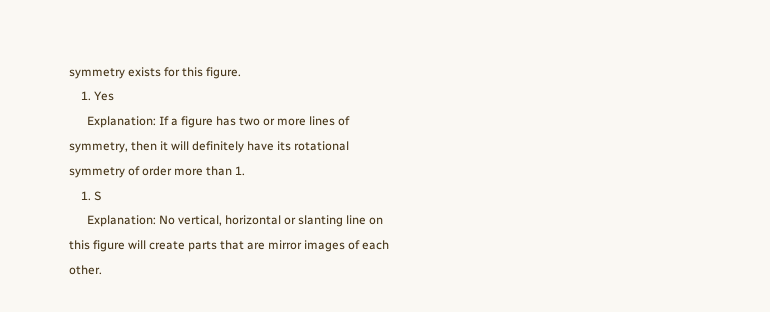symmetry exists for this figure.
    1. Yes
      Explanation: If a figure has two or more lines of symmetry, then it will definitely have its rotational symmetry of order more than 1.
    1. S
      Explanation: No vertical, horizontal or slanting line on this figure will create parts that are mirror images of each other.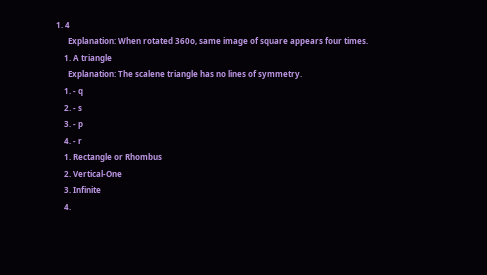1. 4
      Explanation: When rotated 360o, same image of square appears four times.
    1. A triangle
      Explanation: The scalene triangle has no lines of symmetry.
    1. - q
    2. - s
    3. - p
    4. - r
    1. Rectangle or Rhombus
    2. Vertical-One
    3. Infinite
    4.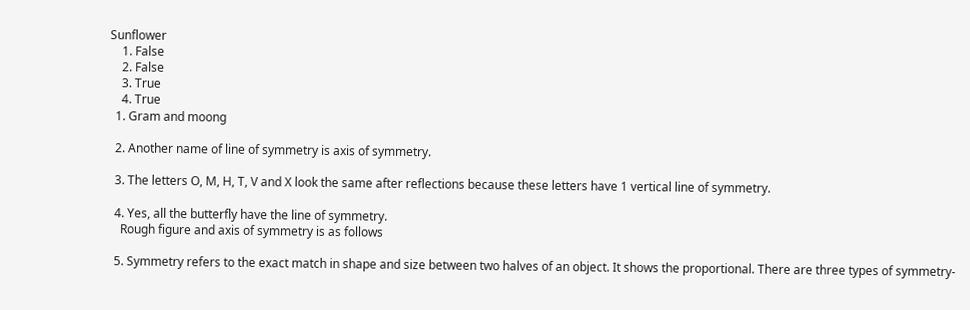Sunflower
    1. False
    2. False
    3. True
    4. True
  1. Gram and moong

  2. Another name of line of symmetry is axis of symmetry.

  3. The letters O, M, H, T, V and X look the same after reflections because these letters have 1 vertical line of symmetry.

  4. Yes, all the butterfly have the line of symmetry.
    Rough figure and axis of symmetry is as follows

  5. Symmetry refers to the exact match in shape and size between two halves of an object. It shows the proportional. There are three types of symmetry-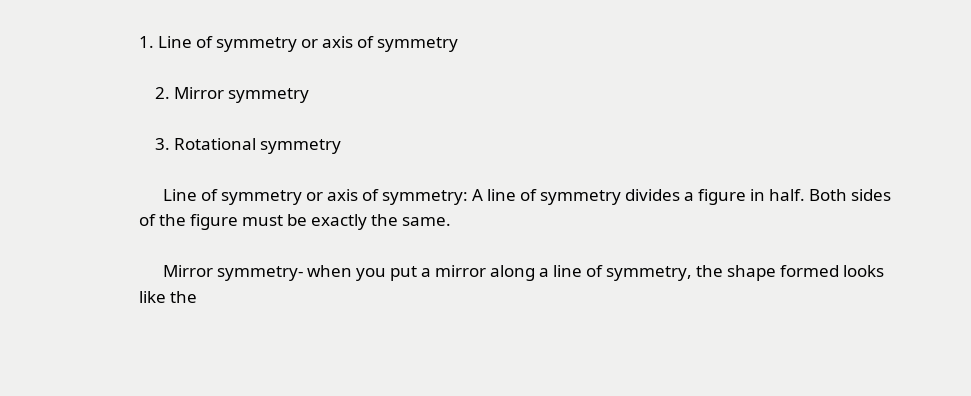1. Line of symmetry or axis of symmetry

    2. Mirror symmetry

    3. Rotational symmetry

      Line of symmetry or axis of symmetry: A line of symmetry divides a figure in half. Both sides of the figure must be exactly the same.

      Mirror symmetry- when you put a mirror along a line of symmetry, the shape formed looks like the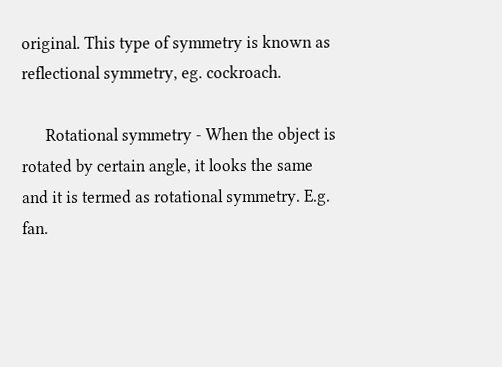original. This type of symmetry is known as reflectional symmetry, eg. cockroach.

      Rotational symmetry - When the object is rotated by certain angle, it looks the same and it is termed as rotational symmetry. E.g. fan.